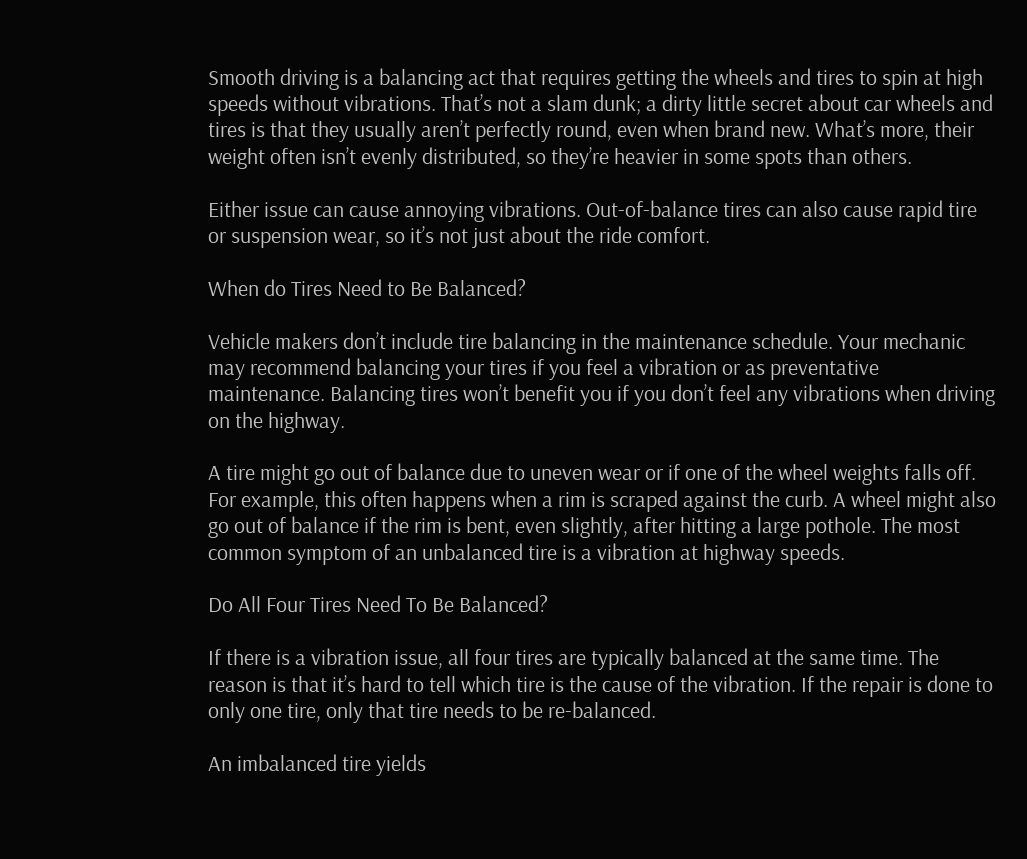Smooth driving is a balancing act that requires getting the wheels and tires to spin at high speeds without vibrations. That’s not a slam dunk; a dirty little secret about car wheels and tires is that they usually aren’t perfectly round, even when brand new. What’s more, their weight often isn’t evenly distributed, so they’re heavier in some spots than others.

Either issue can cause annoying vibrations. Out-of-balance tires can also cause rapid tire or suspension wear, so it’s not just about the ride comfort.

When do Tires Need to Be Balanced?

Vehicle makers don’t include tire balancing in the maintenance schedule. Your mechanic may recommend balancing your tires if you feel a vibration or as preventative maintenance. Balancing tires won’t benefit you if you don’t feel any vibrations when driving on the highway.

A tire might go out of balance due to uneven wear or if one of the wheel weights falls off.  For example, this often happens when a rim is scraped against the curb. A wheel might also go out of balance if the rim is bent, even slightly, after hitting a large pothole. The most common symptom of an unbalanced tire is a vibration at highway speeds.

Do All Four Tires Need To Be Balanced?

If there is a vibration issue, all four tires are typically balanced at the same time. The reason is that it’s hard to tell which tire is the cause of the vibration. If the repair is done to only one tire, only that tire needs to be re-balanced.

An imbalanced tire yields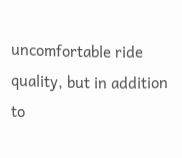uncomfortable ride quality, but in addition to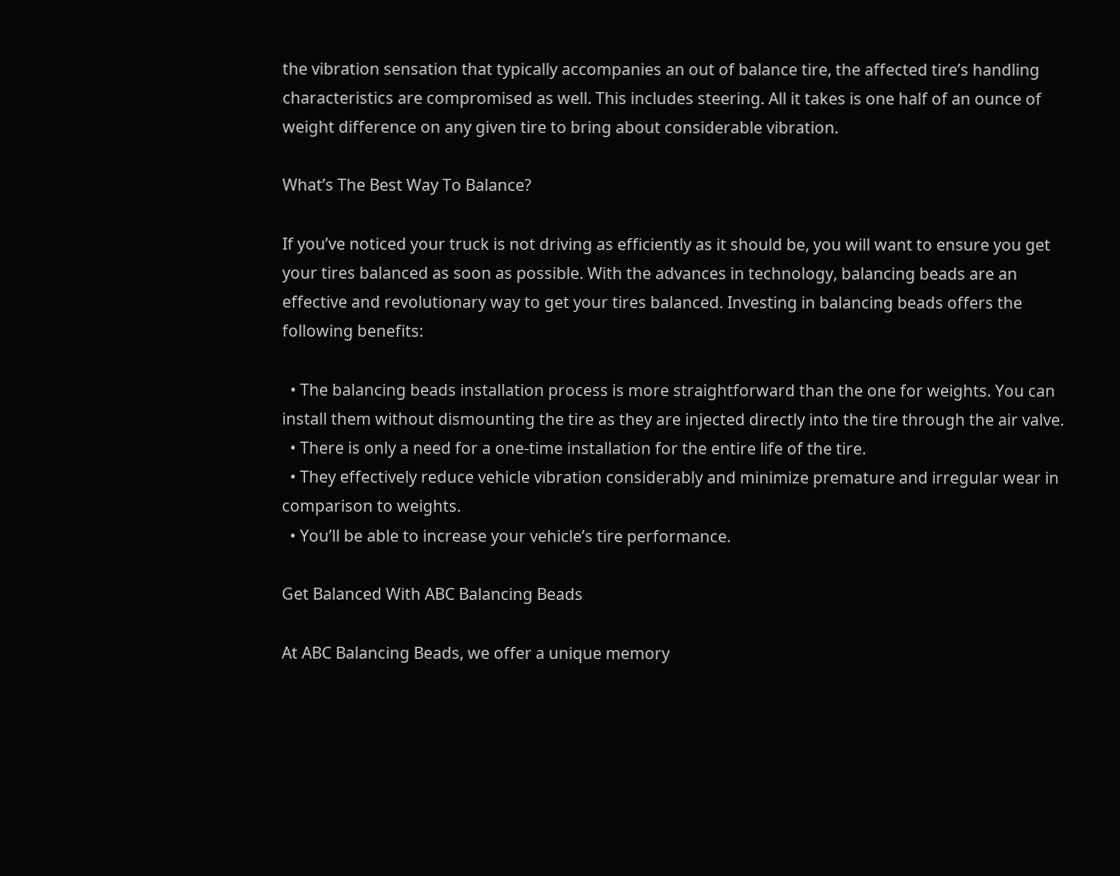the vibration sensation that typically accompanies an out of balance tire, the affected tire’s handling characteristics are compromised as well. This includes steering. All it takes is one half of an ounce of weight difference on any given tire to bring about considerable vibration.

What’s The Best Way To Balance?

If you’ve noticed your truck is not driving as efficiently as it should be, you will want to ensure you get your tires balanced as soon as possible. With the advances in technology, balancing beads are an effective and revolutionary way to get your tires balanced. Investing in balancing beads offers the following benefits:

  • The balancing beads installation process is more straightforward than the one for weights. You can install them without dismounting the tire as they are injected directly into the tire through the air valve.
  • There is only a need for a one-time installation for the entire life of the tire.
  • They effectively reduce vehicle vibration considerably and minimize premature and irregular wear in comparison to weights.
  • You’ll be able to increase your vehicle’s tire performance.

Get Balanced With ABC Balancing Beads

At ABC Balancing Beads, we offer a unique memory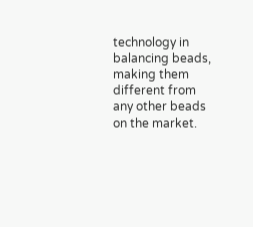technology in balancing beads, making them different from any other beads on the market.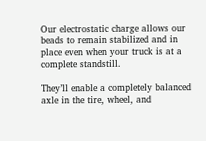Our electrostatic charge allows our beads to remain stabilized and in place even when your truck is at a complete standstill.

They’ll enable a completely balanced axle in the tire, wheel, and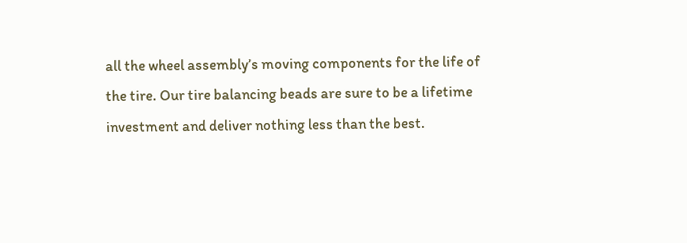all the wheel assembly’s moving components for the life of the tire. Our tire balancing beads are sure to be a lifetime investment and deliver nothing less than the best.